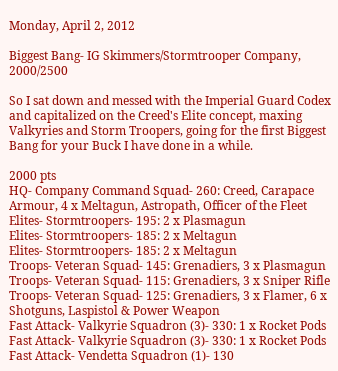Monday, April 2, 2012

Biggest Bang- IG Skimmers/Stormtrooper Company, 2000/2500

So I sat down and messed with the Imperial Guard Codex and capitalized on the Creed's Elite concept, maxing Valkyries and Storm Troopers, going for the first Biggest Bang for your Buck I have done in a while.

2000 pts
HQ- Company Command Squad- 260: Creed, Carapace Armour, 4 x Meltagun, Astropath, Officer of the Fleet
Elites- Stormtroopers- 195: 2 x Plasmagun
Elites- Stormtroopers- 185: 2 x Meltagun
Elites- Stormtroopers- 185: 2 x Meltagun
Troops- Veteran Squad- 145: Grenadiers, 3 x Plasmagun
Troops- Veteran Squad- 115: Grenadiers, 3 x Sniper Rifle
Troops- Veteran Squad- 125: Grenadiers, 3 x Flamer, 6 x Shotguns, Laspistol & Power Weapon
Fast Attack- Valkyrie Squadron (3)- 330: 1 x Rocket Pods
Fast Attack- Valkyrie Squadron (3)- 330: 1 x Rocket Pods
Fast Attack- Vendetta Squadron (1)- 130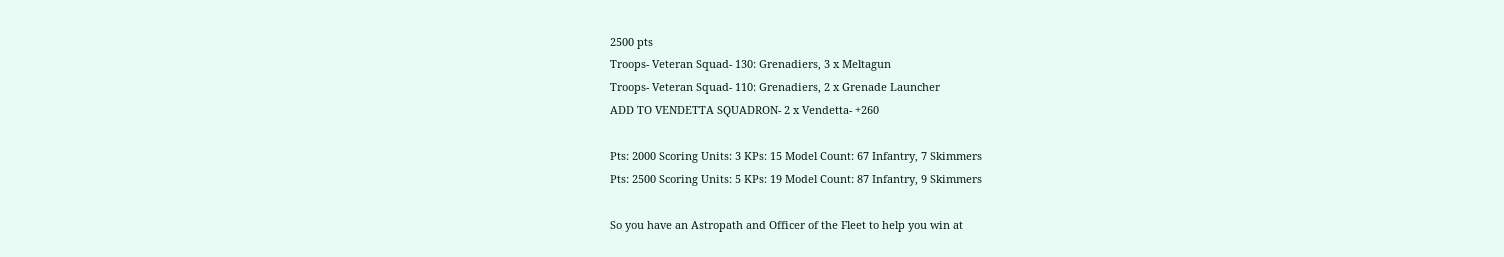2500 pts
Troops- Veteran Squad- 130: Grenadiers, 3 x Meltagun
Troops- Veteran Squad- 110: Grenadiers, 2 x Grenade Launcher
ADD TO VENDETTA SQUADRON- 2 x Vendetta- +260

Pts: 2000 Scoring Units: 3 KPs: 15 Model Count: 67 Infantry, 7 Skimmers
Pts: 2500 Scoring Units: 5 KPs: 19 Model Count: 87 Infantry, 9 Skimmers

So you have an Astropath and Officer of the Fleet to help you win at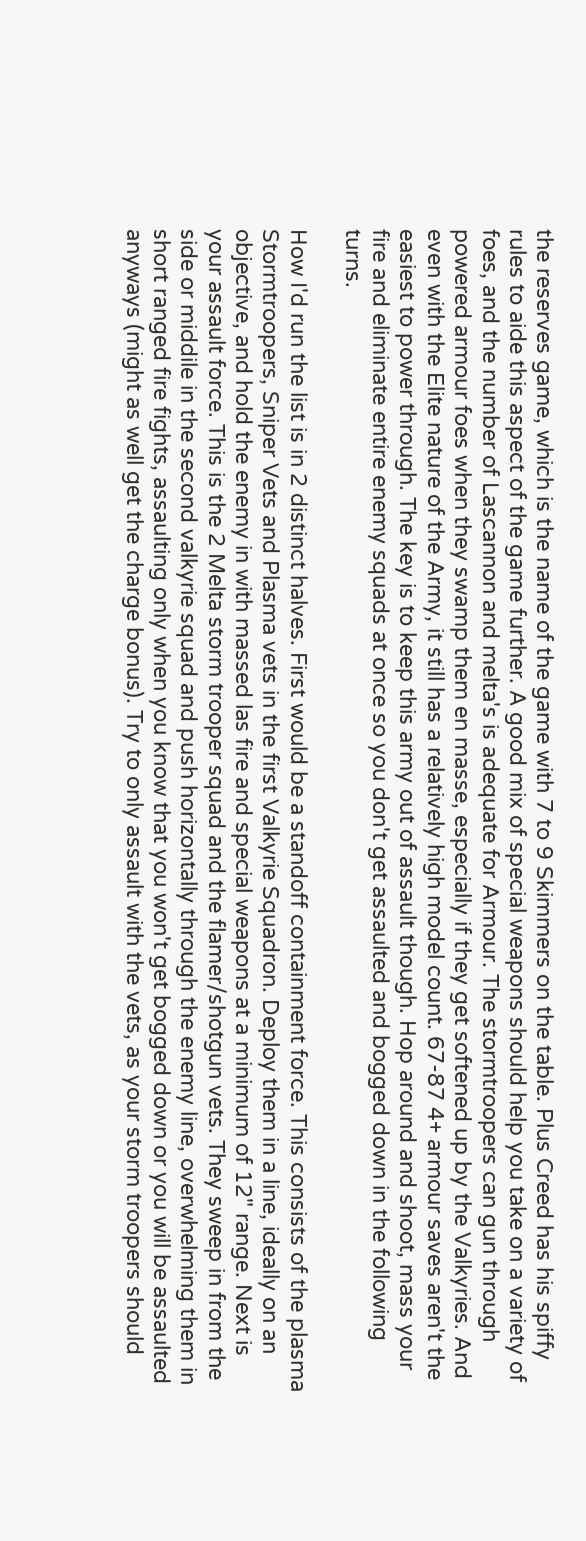the reserves game, which is the name of the game with 7 to 9 Skimmers on the table. Plus Creed has his spiffy rules to aide this aspect of the game further. A good mix of special weapons should help you take on a variety of foes, and the number of Lascannon and melta's is adequate for Armour. The stormtroopers can gun through powered armour foes when they swamp them en masse, especially if they get softened up by the Valkyries. And even with the Elite nature of the Army, it still has a relatively high model count. 67-87 4+ armour saves aren't the easiest to power through. The key is to keep this army out of assault though. Hop around and shoot, mass your fire and eliminate entire enemy squads at once so you don't get assaulted and bogged down in the following turns.

How I'd run the list is in 2 distinct halves. First would be a standoff containment force. This consists of the plasma Stormtroopers, Sniper Vets and Plasma vets in the first Valkyrie Squadron. Deploy them in a line, ideally on an objective, and hold the enemy in with massed las fire and special weapons at a minimum of 12" range. Next is your assault force. This is the 2 Melta storm trooper squad and the flamer/shotgun vets. They sweep in from the side or middile in the second valkyrie squad and push horizontally through the enemy line, overwhelming them in short ranged fire fights, assaulting only when you know that you won't get bogged down or you will be assaulted anyways (might as well get the charge bonus). Try to only assault with the vets, as your storm troopers should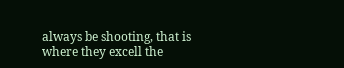always be shooting, that is where they excell the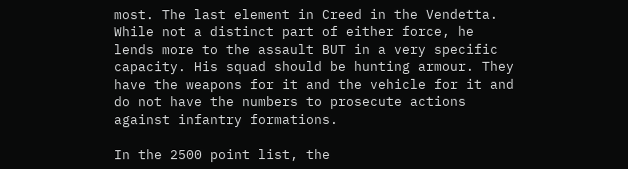most. The last element in Creed in the Vendetta. While not a distinct part of either force, he lends more to the assault BUT in a very specific capacity. His squad should be hunting armour. They have the weapons for it and the vehicle for it and do not have the numbers to prosecute actions against infantry formations.

In the 2500 point list, the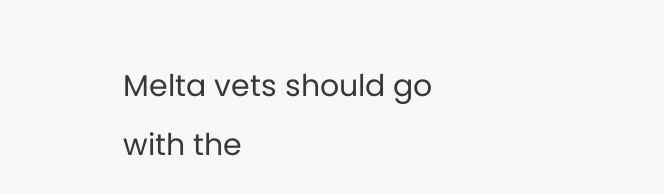Melta vets should go with the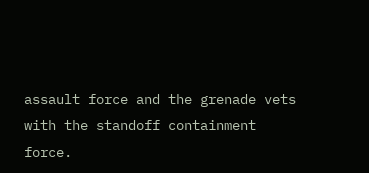assault force and the grenade vets with the standoff containment force.